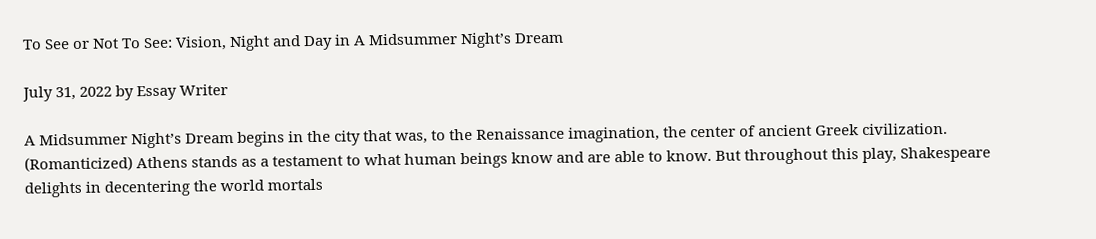To See or Not To See: Vision, Night and Day in A Midsummer Night’s Dream

July 31, 2022 by Essay Writer

A Midsummer Night’s Dream begins in the city that was, to the Renaissance imagination, the center of ancient Greek civilization. (Romanticized) Athens stands as a testament to what human beings know and are able to know. But throughout this play, Shakespeare delights in decentering the world mortals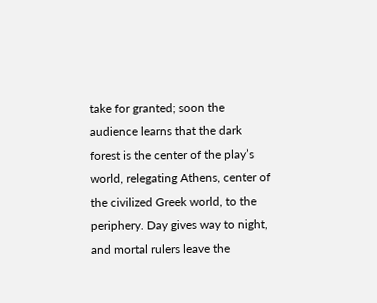take for granted; soon the audience learns that the dark forest is the center of the play’s world, relegating Athens, center of the civilized Greek world, to the periphery. Day gives way to night, and mortal rulers leave the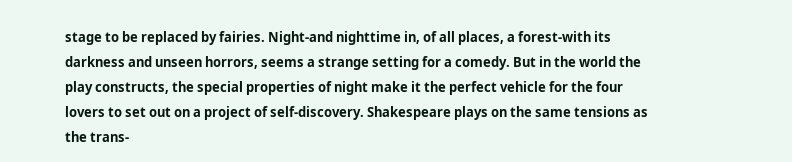stage to be replaced by fairies. Night-and nighttime in, of all places, a forest-with its darkness and unseen horrors, seems a strange setting for a comedy. But in the world the play constructs, the special properties of night make it the perfect vehicle for the four lovers to set out on a project of self-discovery. Shakespeare plays on the same tensions as the trans-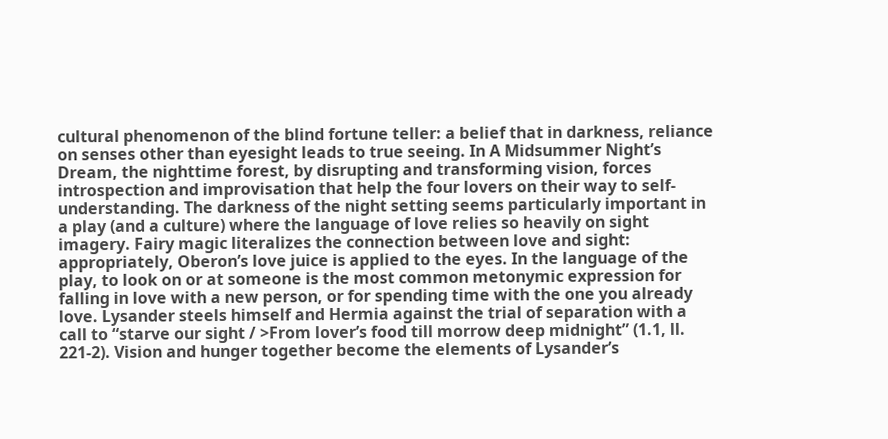cultural phenomenon of the blind fortune teller: a belief that in darkness, reliance on senses other than eyesight leads to true seeing. In A Midsummer Night’s Dream, the nighttime forest, by disrupting and transforming vision, forces introspection and improvisation that help the four lovers on their way to self-understanding. The darkness of the night setting seems particularly important in a play (and a culture) where the language of love relies so heavily on sight imagery. Fairy magic literalizes the connection between love and sight: appropriately, Oberon’s love juice is applied to the eyes. In the language of the play, to look on or at someone is the most common metonymic expression for falling in love with a new person, or for spending time with the one you already love. Lysander steels himself and Hermia against the trial of separation with a call to “starve our sight / >From lover’s food till morrow deep midnight” (1.1, ll. 221-2). Vision and hunger together become the elements of Lysander’s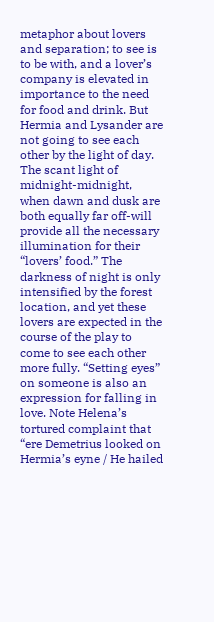metaphor about lovers and separation; to see is to be with, and a lover’s company is elevated in importance to the need for food and drink. But Hermia and Lysander are not going to see each other by the light of day. The scant light of midnight-midnight, when dawn and dusk are both equally far off-will provide all the necessary illumination for their “lovers’ food.” The darkness of night is only intensified by the forest location, and yet these lovers are expected in the course of the play to come to see each other more fully. “Setting eyes” on someone is also an expression for falling in love. Note Helena’s tortured complaint that “ere Demetrius looked on Hermia’s eyne / He hailed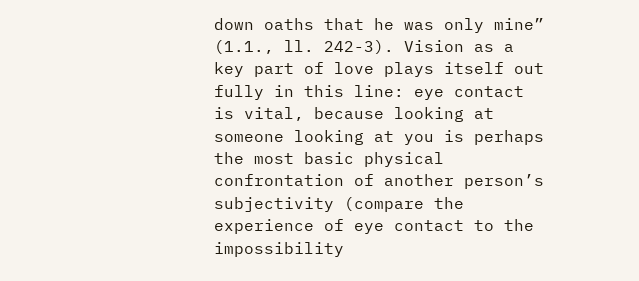down oaths that he was only mine” (1.1., ll. 242-3). Vision as a key part of love plays itself out fully in this line: eye contact is vital, because looking at someone looking at you is perhaps the most basic physical confrontation of another person’s subjectivity (compare the experience of eye contact to the impossibility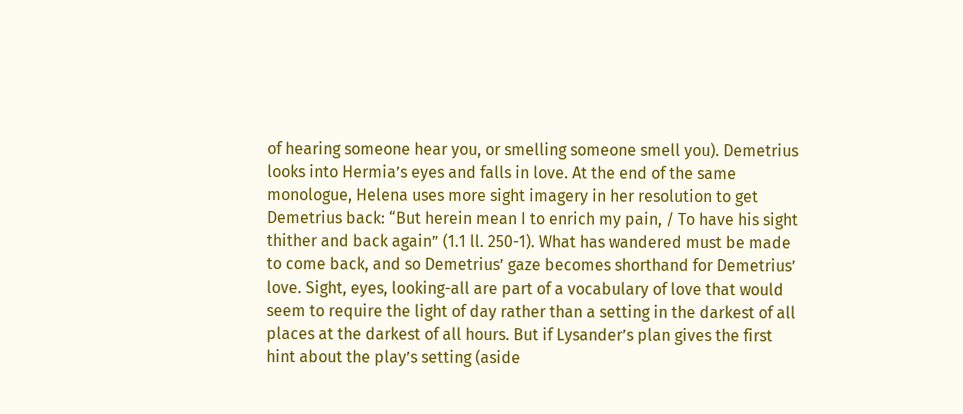of hearing someone hear you, or smelling someone smell you). Demetrius looks into Hermia’s eyes and falls in love. At the end of the same monologue, Helena uses more sight imagery in her resolution to get Demetrius back: “But herein mean I to enrich my pain, / To have his sight thither and back again” (1.1 ll. 250-1). What has wandered must be made to come back, and so Demetrius’ gaze becomes shorthand for Demetrius’ love. Sight, eyes, looking-all are part of a vocabulary of love that would seem to require the light of day rather than a setting in the darkest of all places at the darkest of all hours. But if Lysander’s plan gives the first hint about the play’s setting (aside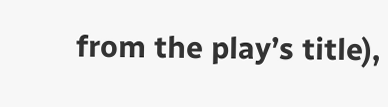from the play’s title),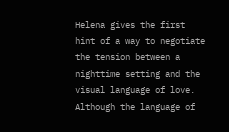Helena gives the first hint of a way to negotiate the tension between a nighttime setting and the visual language of love. Although the language of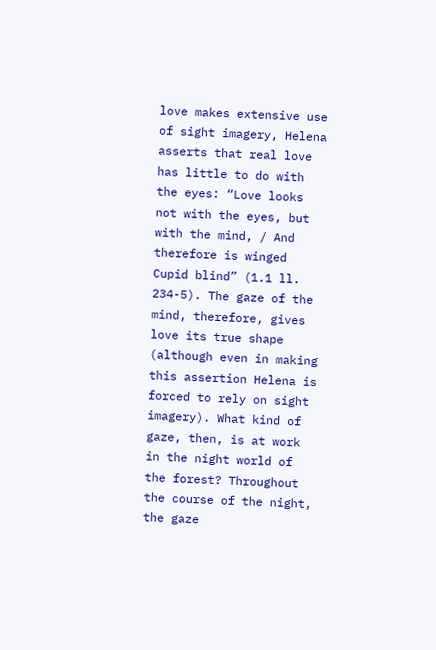love makes extensive use of sight imagery, Helena asserts that real love has little to do with the eyes: “Love looks not with the eyes, but with the mind, / And therefore is winged Cupid blind” (1.1 ll. 234-5). The gaze of the mind, therefore, gives love its true shape (although even in making this assertion Helena is forced to rely on sight imagery). What kind of gaze, then, is at work in the night world of the forest? Throughout the course of the night, the gaze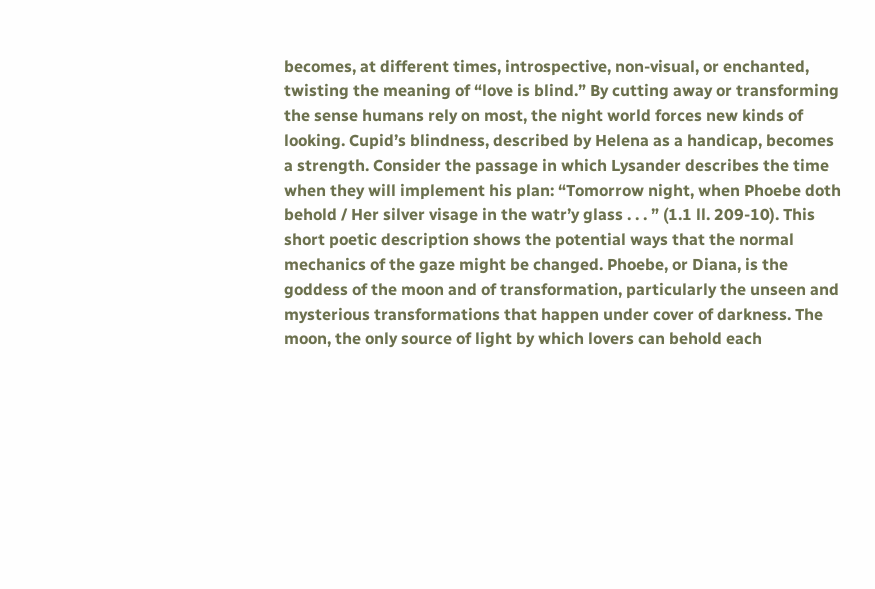becomes, at different times, introspective, non-visual, or enchanted, twisting the meaning of “love is blind.” By cutting away or transforming the sense humans rely on most, the night world forces new kinds of looking. Cupid’s blindness, described by Helena as a handicap, becomes a strength. Consider the passage in which Lysander describes the time when they will implement his plan: “Tomorrow night, when Phoebe doth behold / Her silver visage in the watr’y glass . . . ” (1.1 ll. 209-10). This short poetic description shows the potential ways that the normal mechanics of the gaze might be changed. Phoebe, or Diana, is the goddess of the moon and of transformation, particularly the unseen and mysterious transformations that happen under cover of darkness. The moon, the only source of light by which lovers can behold each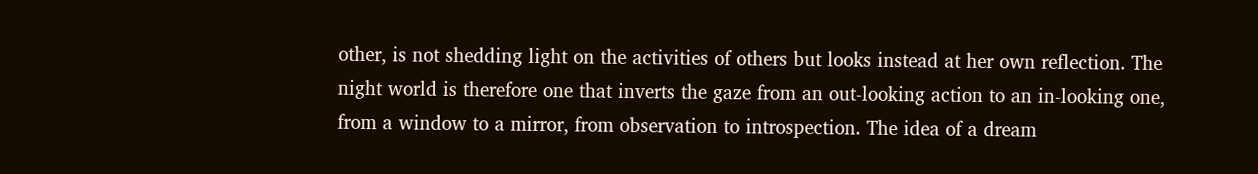other, is not shedding light on the activities of others but looks instead at her own reflection. The night world is therefore one that inverts the gaze from an out-looking action to an in-looking one, from a window to a mirror, from observation to introspection. The idea of a dream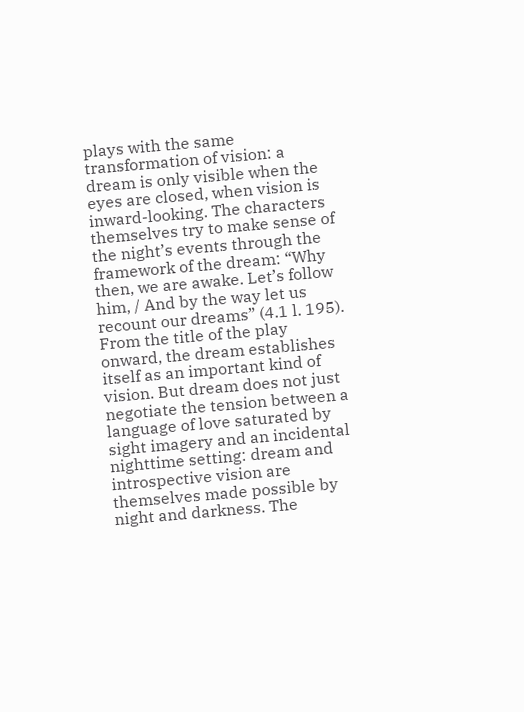plays with the same transformation of vision: a dream is only visible when the eyes are closed, when vision is inward-looking. The characters themselves try to make sense of the night’s events through the framework of the dream: “Why then, we are awake. Let’s follow him, / And by the way let us recount our dreams” (4.1 l. 195). From the title of the play onward, the dream establishes itself as an important kind of vision. But dream does not just negotiate the tension between a language of love saturated by sight imagery and an incidental nighttime setting: dream and introspective vision are themselves made possible by night and darkness. The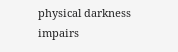physical darkness impairs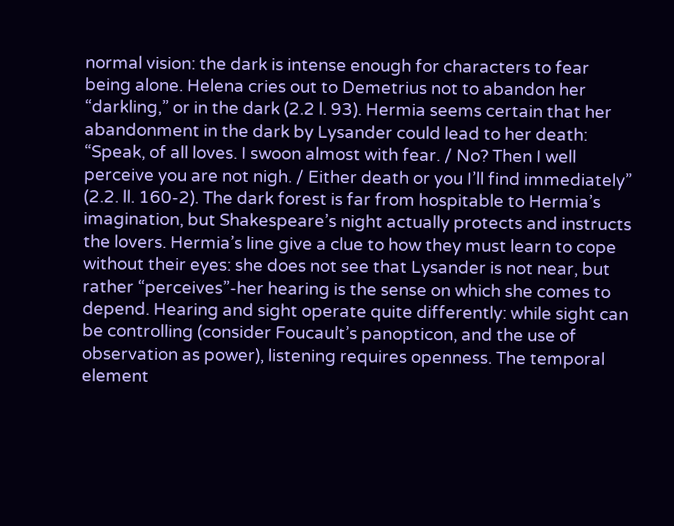normal vision: the dark is intense enough for characters to fear being alone. Helena cries out to Demetrius not to abandon her “darkling,” or in the dark (2.2 l. 93). Hermia seems certain that her abandonment in the dark by Lysander could lead to her death: “Speak, of all loves. I swoon almost with fear. / No? Then I well perceive you are not nigh. / Either death or you I’ll find immediately” (2.2. ll. 160-2). The dark forest is far from hospitable to Hermia’s imagination, but Shakespeare’s night actually protects and instructs the lovers. Hermia’s line give a clue to how they must learn to cope without their eyes: she does not see that Lysander is not near, but rather “perceives”-her hearing is the sense on which she comes to depend. Hearing and sight operate quite differently: while sight can be controlling (consider Foucault’s panopticon, and the use of observation as power), listening requires openness. The temporal element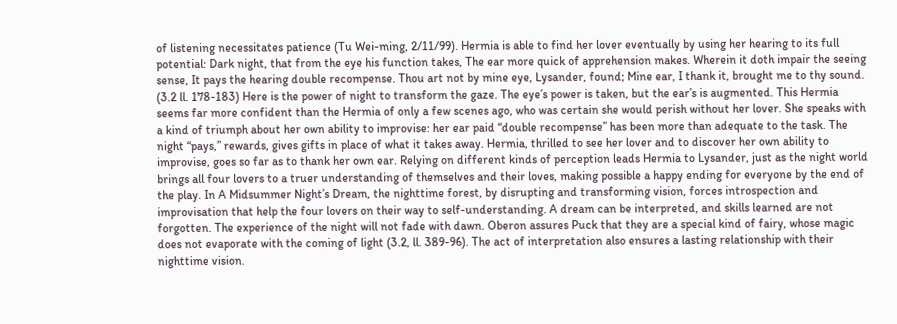of listening necessitates patience (Tu Wei-ming, 2/11/99). Hermia is able to find her lover eventually by using her hearing to its full potential: Dark night, that from the eye his function takes, The ear more quick of apprehension makes. Wherein it doth impair the seeing sense, It pays the hearing double recompense. Thou art not by mine eye, Lysander, found; Mine ear, I thank it, brought me to thy sound. (3.2 ll. 178-183) Here is the power of night to transform the gaze. The eye’s power is taken, but the ear’s is augmented. This Hermia seems far more confident than the Hermia of only a few scenes ago, who was certain she would perish without her lover. She speaks with a kind of triumph about her own ability to improvise: her ear paid “double recompense” has been more than adequate to the task. The night “pays,” rewards, gives gifts in place of what it takes away. Hermia, thrilled to see her lover and to discover her own ability to improvise, goes so far as to thank her own ear. Relying on different kinds of perception leads Hermia to Lysander, just as the night world brings all four lovers to a truer understanding of themselves and their loves, making possible a happy ending for everyone by the end of the play. In A Midsummer Night’s Dream, the nighttime forest, by disrupting and transforming vision, forces introspection and improvisation that help the four lovers on their way to self-understanding. A dream can be interpreted, and skills learned are not forgotten. The experience of the night will not fade with dawn. Oberon assures Puck that they are a special kind of fairy, whose magic does not evaporate with the coming of light (3.2, ll. 389-96). The act of interpretation also ensures a lasting relationship with their nighttime vision.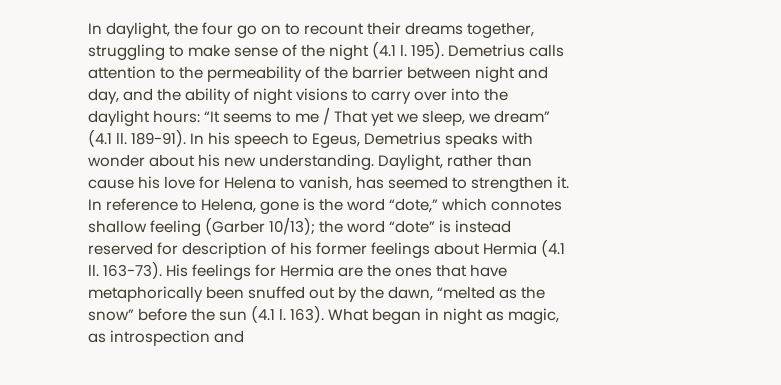In daylight, the four go on to recount their dreams together, struggling to make sense of the night (4.1 l. 195). Demetrius calls attention to the permeability of the barrier between night and day, and the ability of night visions to carry over into the daylight hours: “It seems to me / That yet we sleep, we dream” (4.1 ll. 189-91). In his speech to Egeus, Demetrius speaks with wonder about his new understanding. Daylight, rather than cause his love for Helena to vanish, has seemed to strengthen it. In reference to Helena, gone is the word “dote,” which connotes shallow feeling (Garber 10/13); the word “dote” is instead reserved for description of his former feelings about Hermia (4.1 ll. 163-73). His feelings for Hermia are the ones that have metaphorically been snuffed out by the dawn, “melted as the snow” before the sun (4.1 l. 163). What began in night as magic, as introspection and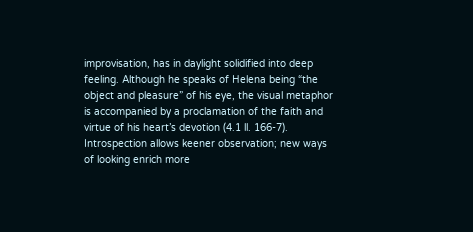improvisation, has in daylight solidified into deep feeling. Although he speaks of Helena being “the object and pleasure” of his eye, the visual metaphor is accompanied by a proclamation of the faith and virtue of his heart’s devotion (4.1 ll. 166-7). Introspection allows keener observation; new ways of looking enrich more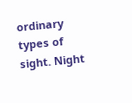ordinary types of sight. Night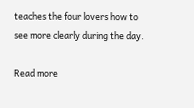teaches the four lovers how to see more clearly during the day.

Read more